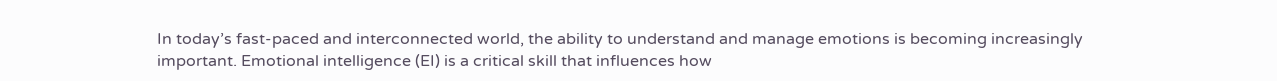In today’s fast-paced and interconnected world, the ability to understand and manage emotions is becoming increasingly important. Emotional intelligence (EI) is a critical skill that influences how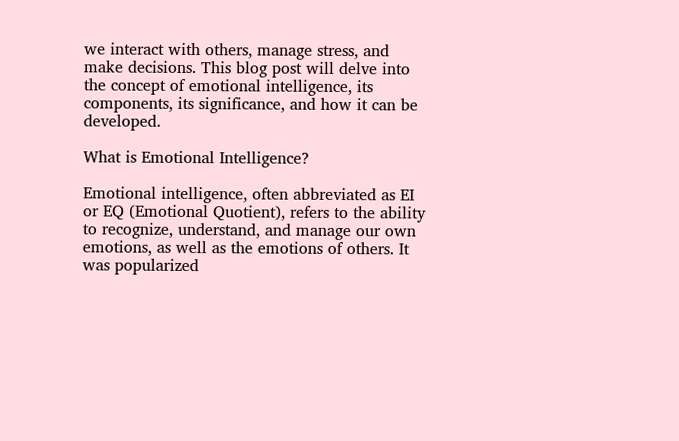we interact with others, manage stress, and make decisions. This blog post will delve into the concept of emotional intelligence, its components, its significance, and how it can be developed.

What is Emotional Intelligence?

Emotional intelligence, often abbreviated as EI or EQ (Emotional Quotient), refers to the ability to recognize, understand, and manage our own emotions, as well as the emotions of others. It was popularized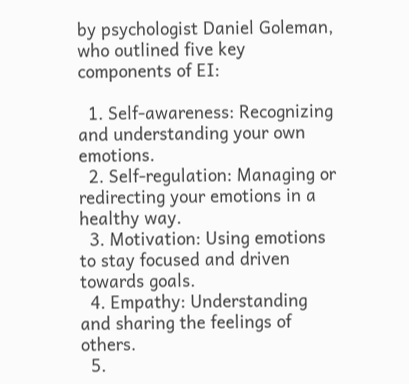by psychologist Daniel Goleman, who outlined five key components of EI:

  1. Self-awareness: Recognizing and understanding your own emotions.
  2. Self-regulation: Managing or redirecting your emotions in a healthy way.
  3. Motivation: Using emotions to stay focused and driven towards goals.
  4. Empathy: Understanding and sharing the feelings of others.
  5.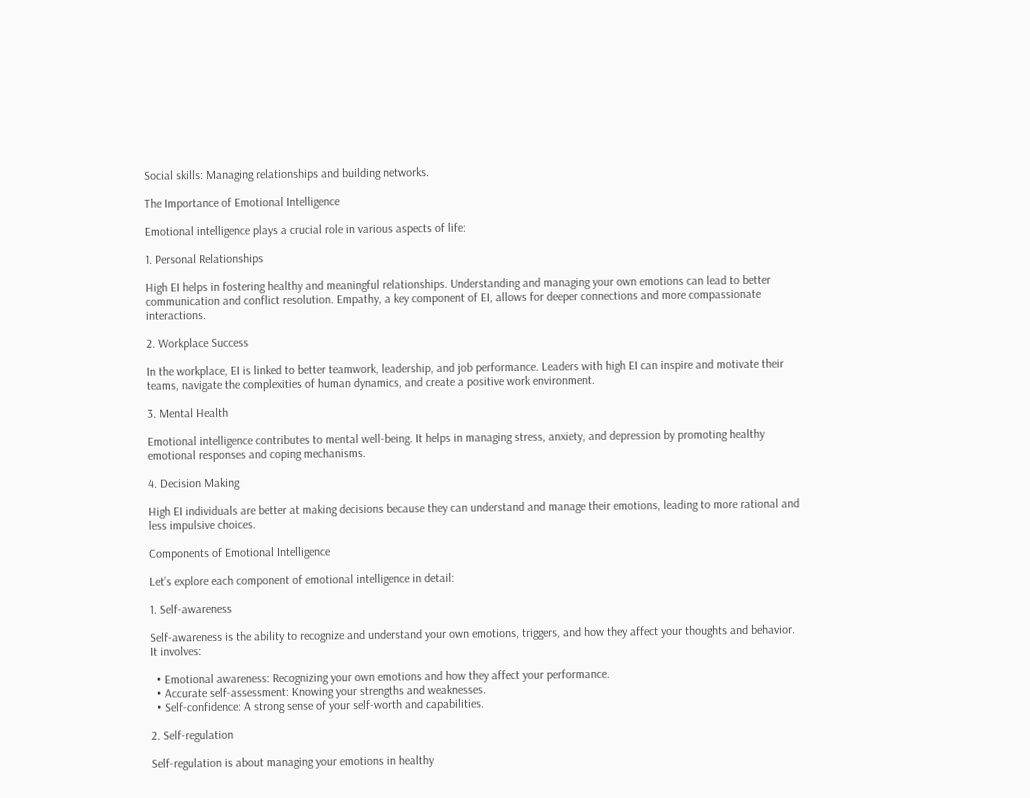Social skills: Managing relationships and building networks.

The Importance of Emotional Intelligence

Emotional intelligence plays a crucial role in various aspects of life:

1. Personal Relationships

High EI helps in fostering healthy and meaningful relationships. Understanding and managing your own emotions can lead to better communication and conflict resolution. Empathy, a key component of EI, allows for deeper connections and more compassionate interactions.

2. Workplace Success

In the workplace, EI is linked to better teamwork, leadership, and job performance. Leaders with high EI can inspire and motivate their teams, navigate the complexities of human dynamics, and create a positive work environment.

3. Mental Health

Emotional intelligence contributes to mental well-being. It helps in managing stress, anxiety, and depression by promoting healthy emotional responses and coping mechanisms.

4. Decision Making

High EI individuals are better at making decisions because they can understand and manage their emotions, leading to more rational and less impulsive choices.

Components of Emotional Intelligence

Let’s explore each component of emotional intelligence in detail:

1. Self-awareness

Self-awareness is the ability to recognize and understand your own emotions, triggers, and how they affect your thoughts and behavior. It involves:

  • Emotional awareness: Recognizing your own emotions and how they affect your performance.
  • Accurate self-assessment: Knowing your strengths and weaknesses.
  • Self-confidence: A strong sense of your self-worth and capabilities.

2. Self-regulation

Self-regulation is about managing your emotions in healthy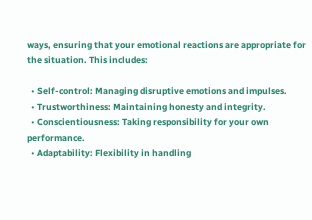ways, ensuring that your emotional reactions are appropriate for the situation. This includes:

  • Self-control: Managing disruptive emotions and impulses.
  • Trustworthiness: Maintaining honesty and integrity.
  • Conscientiousness: Taking responsibility for your own performance.
  • Adaptability: Flexibility in handling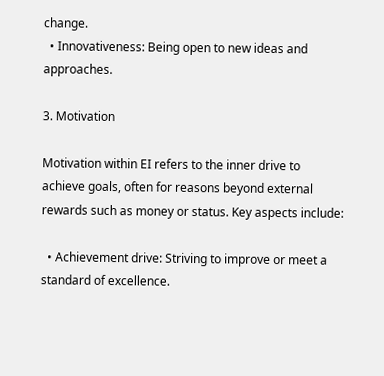change.
  • Innovativeness: Being open to new ideas and approaches.

3. Motivation

Motivation within EI refers to the inner drive to achieve goals, often for reasons beyond external rewards such as money or status. Key aspects include:

  • Achievement drive: Striving to improve or meet a standard of excellence.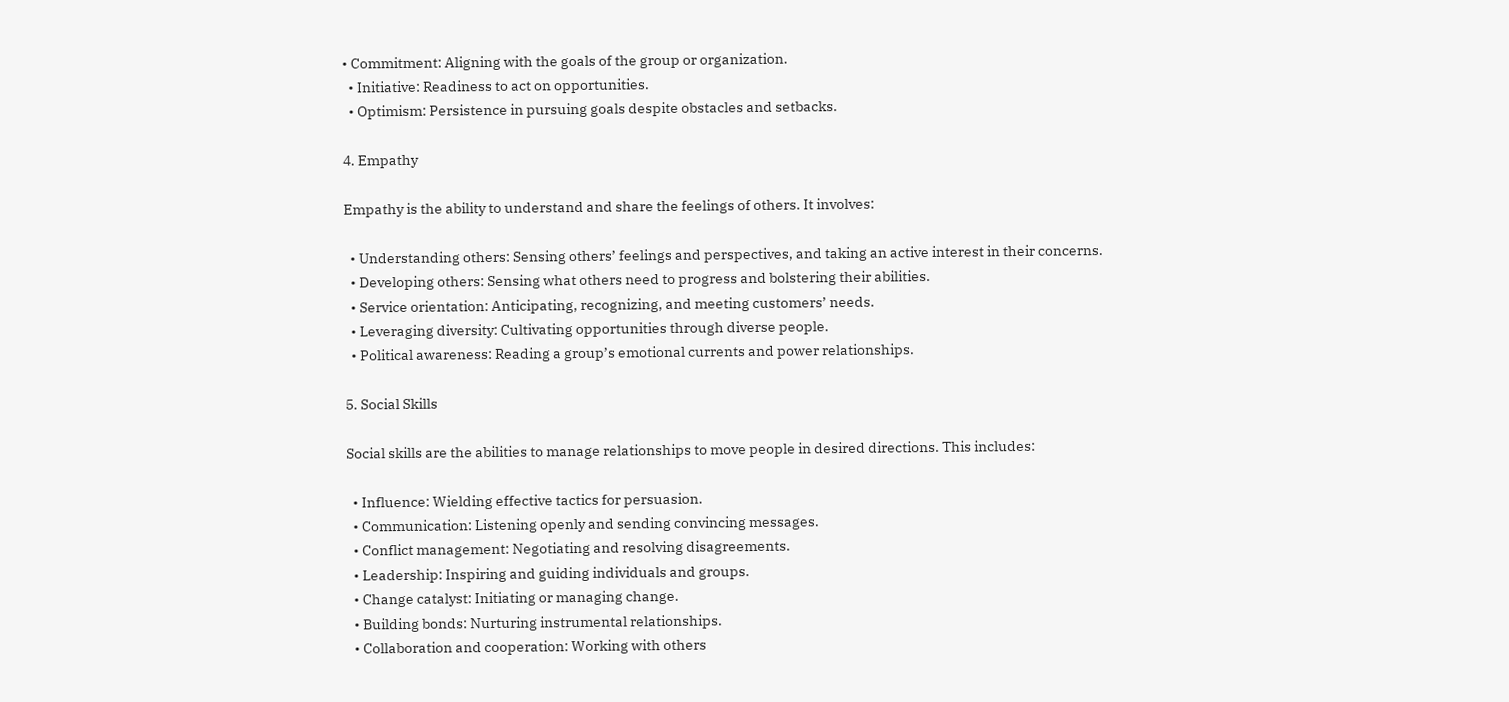• Commitment: Aligning with the goals of the group or organization.
  • Initiative: Readiness to act on opportunities.
  • Optimism: Persistence in pursuing goals despite obstacles and setbacks.

4. Empathy

Empathy is the ability to understand and share the feelings of others. It involves:

  • Understanding others: Sensing others’ feelings and perspectives, and taking an active interest in their concerns.
  • Developing others: Sensing what others need to progress and bolstering their abilities.
  • Service orientation: Anticipating, recognizing, and meeting customers’ needs.
  • Leveraging diversity: Cultivating opportunities through diverse people.
  • Political awareness: Reading a group’s emotional currents and power relationships.

5. Social Skills

Social skills are the abilities to manage relationships to move people in desired directions. This includes:

  • Influence: Wielding effective tactics for persuasion.
  • Communication: Listening openly and sending convincing messages.
  • Conflict management: Negotiating and resolving disagreements.
  • Leadership: Inspiring and guiding individuals and groups.
  • Change catalyst: Initiating or managing change.
  • Building bonds: Nurturing instrumental relationships.
  • Collaboration and cooperation: Working with others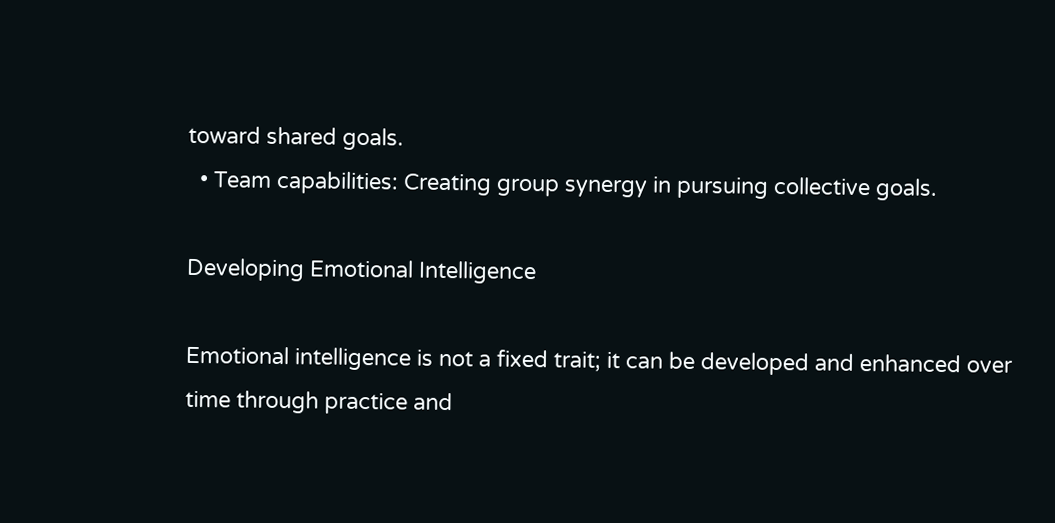toward shared goals.
  • Team capabilities: Creating group synergy in pursuing collective goals.

Developing Emotional Intelligence

Emotional intelligence is not a fixed trait; it can be developed and enhanced over time through practice and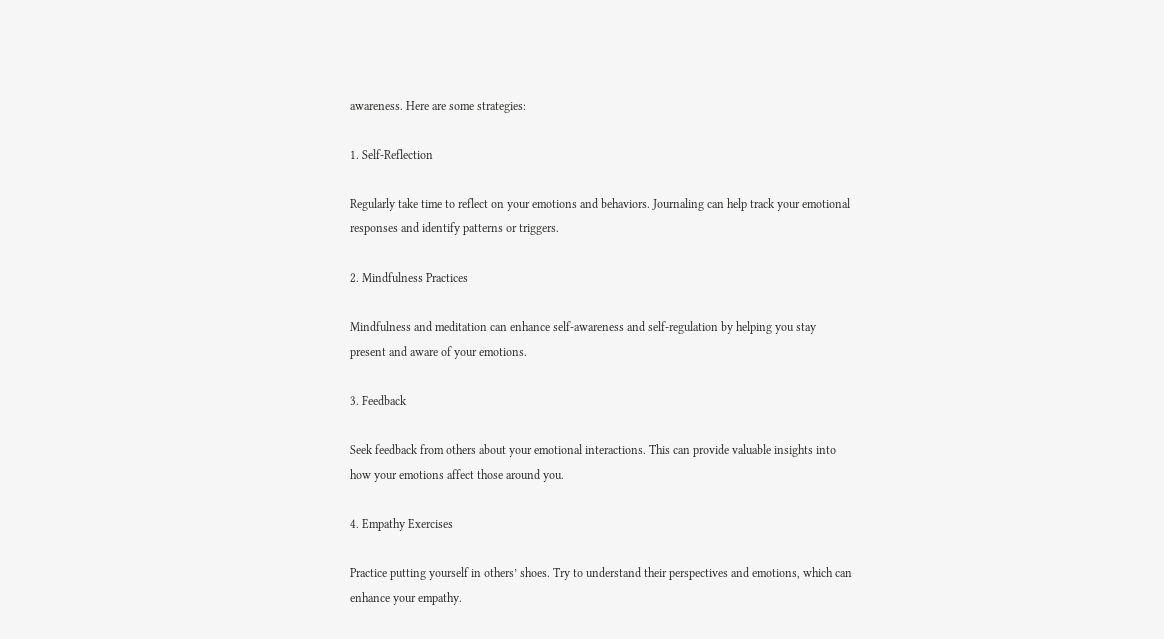awareness. Here are some strategies:

1. Self-Reflection

Regularly take time to reflect on your emotions and behaviors. Journaling can help track your emotional responses and identify patterns or triggers.

2. Mindfulness Practices

Mindfulness and meditation can enhance self-awareness and self-regulation by helping you stay present and aware of your emotions.

3. Feedback

Seek feedback from others about your emotional interactions. This can provide valuable insights into how your emotions affect those around you.

4. Empathy Exercises

Practice putting yourself in others’ shoes. Try to understand their perspectives and emotions, which can enhance your empathy.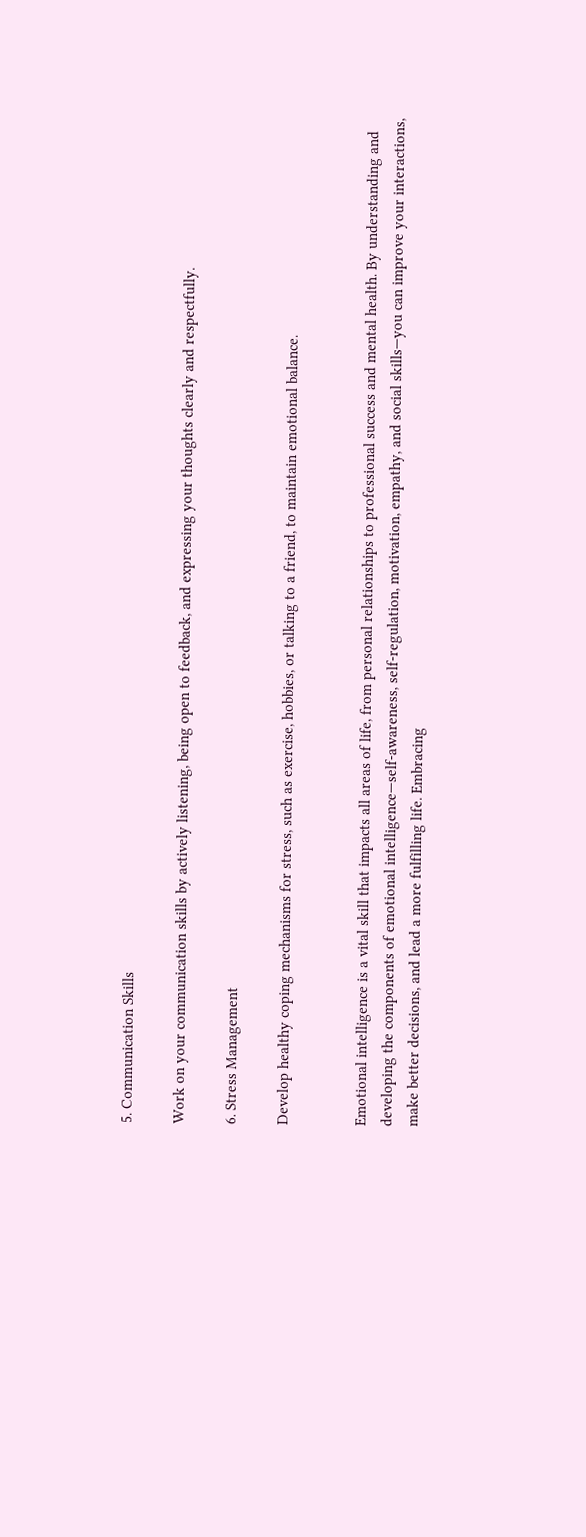5. Communication Skills

Work on your communication skills by actively listening, being open to feedback, and expressing your thoughts clearly and respectfully.

6. Stress Management

Develop healthy coping mechanisms for stress, such as exercise, hobbies, or talking to a friend, to maintain emotional balance.


Emotional intelligence is a vital skill that impacts all areas of life, from personal relationships to professional success and mental health. By understanding and developing the components of emotional intelligence—self-awareness, self-regulation, motivation, empathy, and social skills—you can improve your interactions, make better decisions, and lead a more fulfilling life. Embracing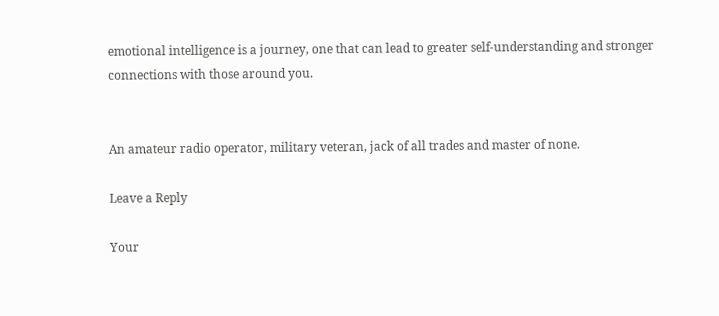emotional intelligence is a journey, one that can lead to greater self-understanding and stronger connections with those around you.


An amateur radio operator, military veteran, jack of all trades and master of none.

Leave a Reply

Your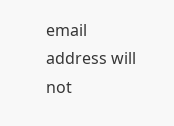email address will not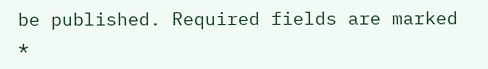be published. Required fields are marked *